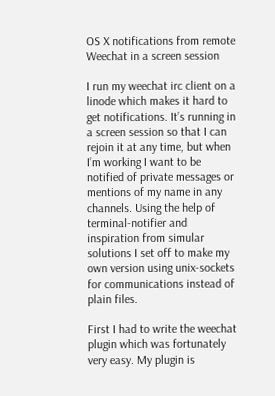OS X notifications from remote Weechat in a screen session

I run my weechat irc client on a linode which makes it hard to get notifications. It’s running in a screen session so that I can rejoin it at any time, but when I’m working I want to be notified of private messages or mentions of my name in any channels. Using the help of terminal-notifier and inspiration from simular solutions I set off to make my own version using unix-sockets for communications instead of plain files.

First I had to write the weechat plugin which was fortunately very easy. My plugin is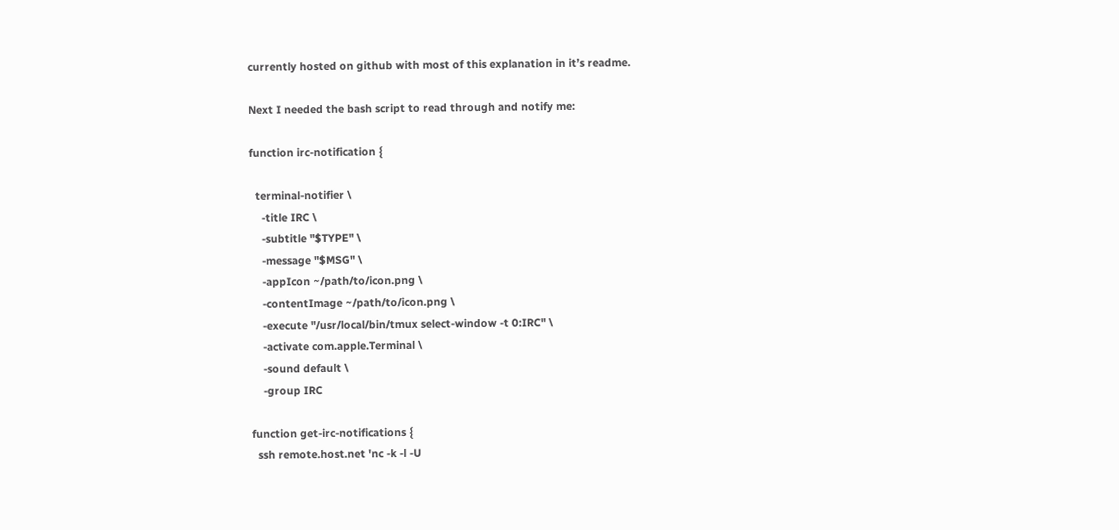currently hosted on github with most of this explanation in it’s readme.

Next I needed the bash script to read through and notify me:

function irc-notification {

  terminal-notifier \
    -title IRC \
    -subtitle "$TYPE" \
    -message "$MSG" \
    -appIcon ~/path/to/icon.png \
    -contentImage ~/path/to/icon.png \
    -execute "/usr/local/bin/tmux select-window -t 0:IRC" \
    -activate com.apple.Terminal \
    -sound default \
    -group IRC

function get-irc-notifications {
  ssh remote.host.net 'nc -k -l -U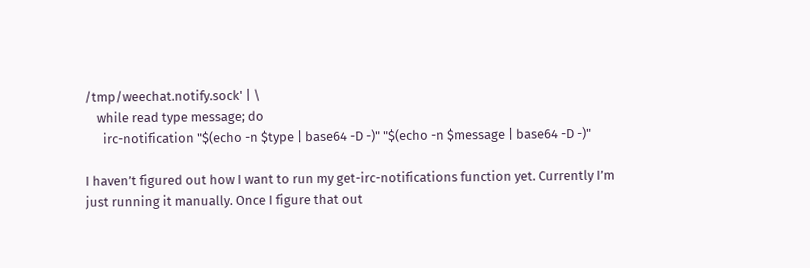/tmp/weechat.notify.sock' | \
    while read type message; do
      irc-notification "$(echo -n $type | base64 -D -)" "$(echo -n $message | base64 -D -)"

I haven’t figured out how I want to run my get-irc-notifications function yet. Currently I’m just running it manually. Once I figure that out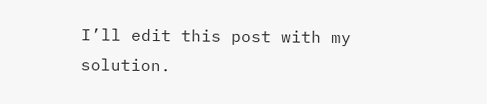I’ll edit this post with my solution.